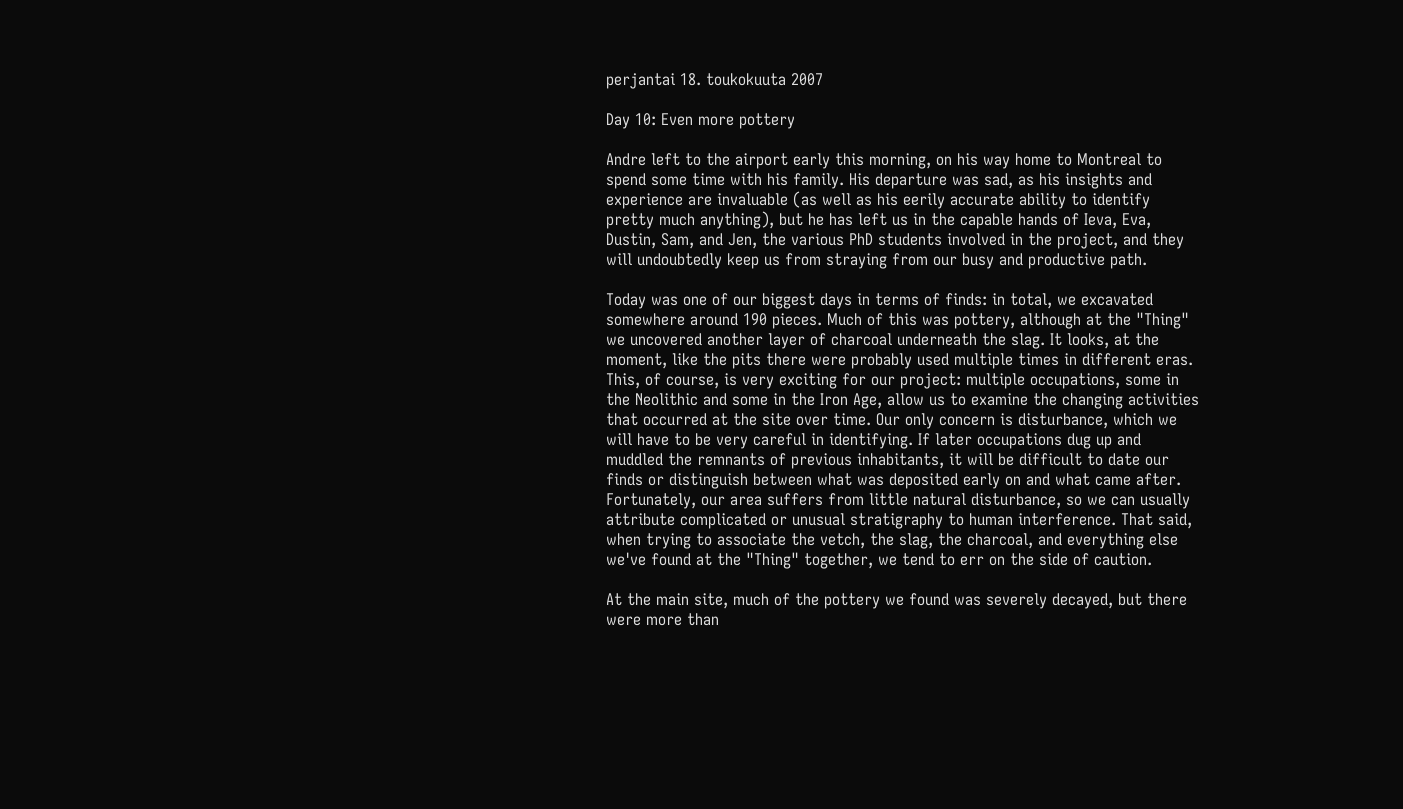perjantai 18. toukokuuta 2007

Day 10: Even more pottery

Andre left to the airport early this morning, on his way home to Montreal to spend some time with his family. His departure was sad, as his insights and experience are invaluable (as well as his eerily accurate ability to identify pretty much anything), but he has left us in the capable hands of Ieva, Eva, Dustin, Sam, and Jen, the various PhD students involved in the project, and they will undoubtedly keep us from straying from our busy and productive path.

Today was one of our biggest days in terms of finds: in total, we excavated somewhere around 190 pieces. Much of this was pottery, although at the "Thing" we uncovered another layer of charcoal underneath the slag. It looks, at the moment, like the pits there were probably used multiple times in different eras. This, of course, is very exciting for our project: multiple occupations, some in the Neolithic and some in the Iron Age, allow us to examine the changing activities that occurred at the site over time. Our only concern is disturbance, which we will have to be very careful in identifying. If later occupations dug up and muddled the remnants of previous inhabitants, it will be difficult to date our finds or distinguish between what was deposited early on and what came after. Fortunately, our area suffers from little natural disturbance, so we can usually attribute complicated or unusual stratigraphy to human interference. That said, when trying to associate the vetch, the slag, the charcoal, and everything else we've found at the "Thing" together, we tend to err on the side of caution.

At the main site, much of the pottery we found was severely decayed, but there were more than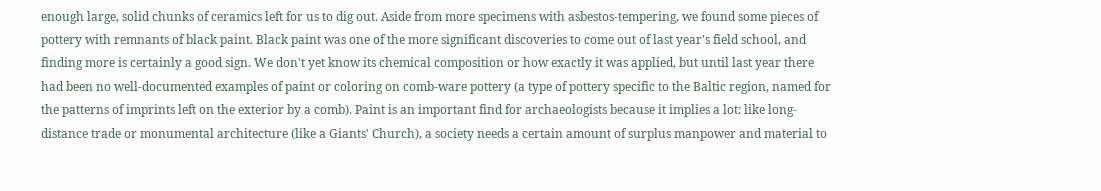enough large, solid chunks of ceramics left for us to dig out. Aside from more specimens with asbestos-tempering, we found some pieces of pottery with remnants of black paint. Black paint was one of the more significant discoveries to come out of last year's field school, and finding more is certainly a good sign. We don't yet know its chemical composition or how exactly it was applied, but until last year there had been no well-documented examples of paint or coloring on comb-ware pottery (a type of pottery specific to the Baltic region, named for the patterns of imprints left on the exterior by a comb). Paint is an important find for archaeologists because it implies a lot: like long-distance trade or monumental architecture (like a Giants' Church), a society needs a certain amount of surplus manpower and material to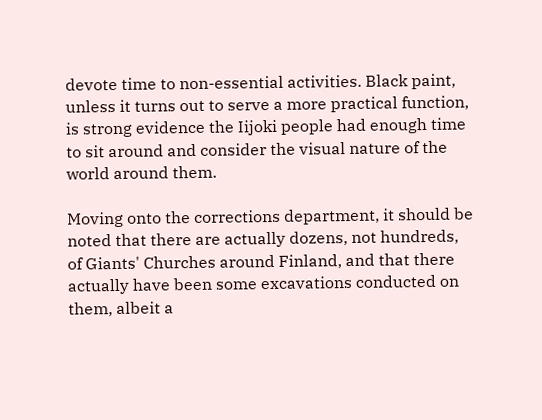devote time to non-essential activities. Black paint, unless it turns out to serve a more practical function, is strong evidence the Iijoki people had enough time to sit around and consider the visual nature of the world around them.

Moving onto the corrections department, it should be noted that there are actually dozens, not hundreds, of Giants' Churches around Finland, and that there actually have been some excavations conducted on them, albeit a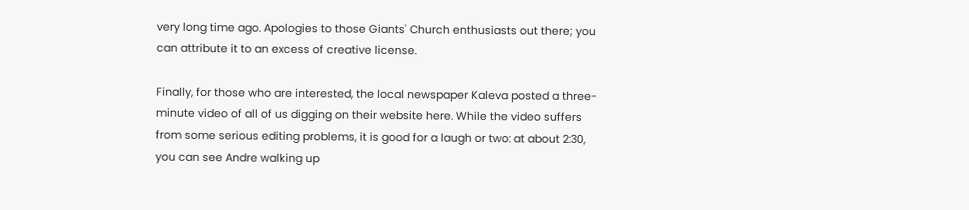very long time ago. Apologies to those Giants' Church enthusiasts out there; you can attribute it to an excess of creative license.

Finally, for those who are interested, the local newspaper Kaleva posted a three-minute video of all of us digging on their website here. While the video suffers from some serious editing problems, it is good for a laugh or two: at about 2:30, you can see Andre walking up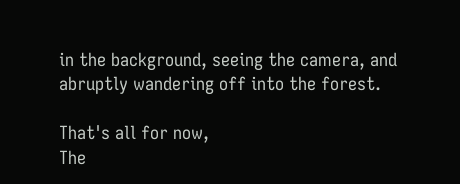in the background, seeing the camera, and abruptly wandering off into the forest.

That's all for now,
The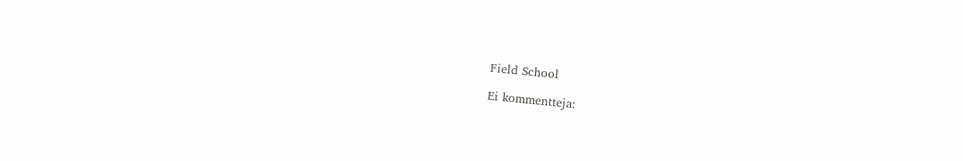Field School

Ei kommentteja: